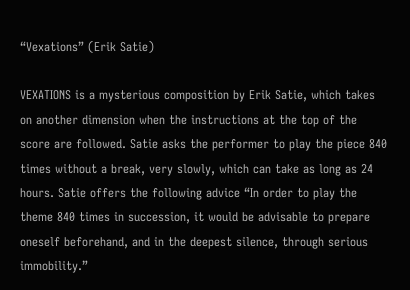“Vexations” (Erik Satie)

VEXATIONS is a mysterious composition by Erik Satie, which takes on another dimension when the instructions at the top of the score are followed. Satie asks the performer to play the piece 840 times without a break, very slowly, which can take as long as 24 hours. Satie offers the following advice “In order to play the theme 840 times in succession, it would be advisable to prepare oneself beforehand, and in the deepest silence, through serious immobility.”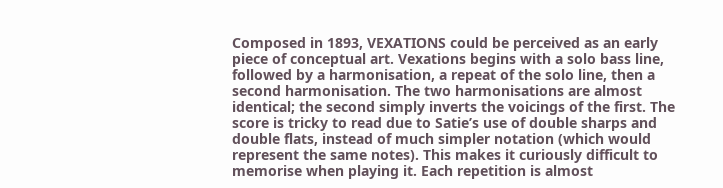Composed in 1893, VEXATIONS could be perceived as an early piece of conceptual art. Vexations begins with a solo bass line, followed by a harmonisation, a repeat of the solo line, then a second harmonisation. The two harmonisations are almost identical; the second simply inverts the voicings of the first. The score is tricky to read due to Satie’s use of double sharps and double flats, instead of much simpler notation (which would represent the same notes). This makes it curiously difficult to memorise when playing it. Each repetition is almost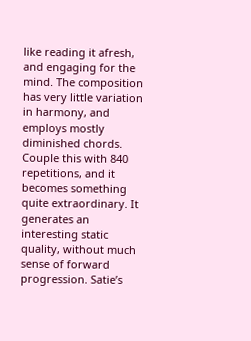like reading it afresh, and engaging for the mind. The composition has very little variation in harmony, and employs mostly diminished chords. Couple this with 840 repetitions, and it becomes something quite extraordinary. It generates an interesting static quality, without much sense of forward progression. Satie’s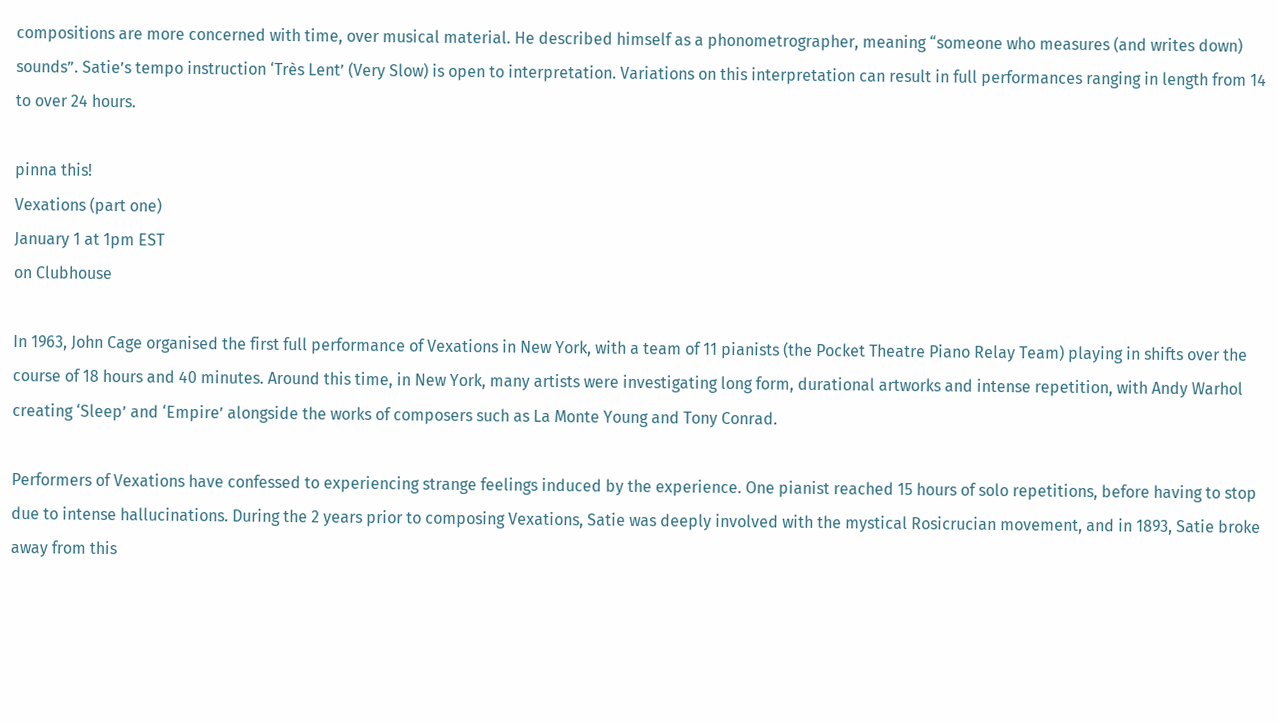compositions are more concerned with time, over musical material. He described himself as a phonometrographer, meaning “someone who measures (and writes down) sounds”. Satie’s tempo instruction ‘Très Lent’ (Very Slow) is open to interpretation. Variations on this interpretation can result in full performances ranging in length from 14 to over 24 hours.

pinna this!
Vexations (part one)
January 1 at 1pm EST
on Clubhouse

In 1963, John Cage organised the first full performance of Vexations in New York, with a team of 11 pianists (the Pocket Theatre Piano Relay Team) playing in shifts over the course of 18 hours and 40 minutes. Around this time, in New York, many artists were investigating long form, durational artworks and intense repetition, with Andy Warhol creating ‘Sleep’ and ‘Empire’ alongside the works of composers such as La Monte Young and Tony Conrad.

Performers of Vexations have confessed to experiencing strange feelings induced by the experience. One pianist reached 15 hours of solo repetitions, before having to stop due to intense hallucinations. During the 2 years prior to composing Vexations, Satie was deeply involved with the mystical Rosicrucian movement, and in 1893, Satie broke away from this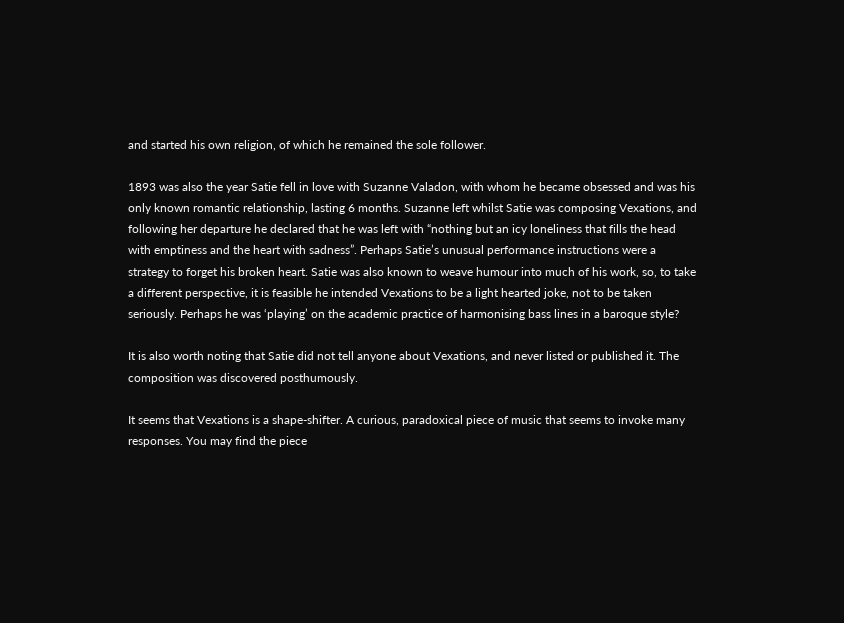and started his own religion, of which he remained the sole follower.

1893 was also the year Satie fell in love with Suzanne Valadon, with whom he became obsessed and was his only known romantic relationship, lasting 6 months. Suzanne left whilst Satie was composing Vexations, and following her departure he declared that he was left with “nothing but an icy loneliness that fills the head with emptiness and the heart with sadness”. Perhaps Satie’s unusual performance instructions were a strategy to forget his broken heart. Satie was also known to weave humour into much of his work, so, to take a different perspective, it is feasible he intended Vexations to be a light hearted joke, not to be taken seriously. Perhaps he was ‘playing’ on the academic practice of harmonising bass lines in a baroque style?

It is also worth noting that Satie did not tell anyone about Vexations, and never listed or published it. The composition was discovered posthumously.

It seems that Vexations is a shape-shifter. A curious, paradoxical piece of music that seems to invoke many responses. You may find the piece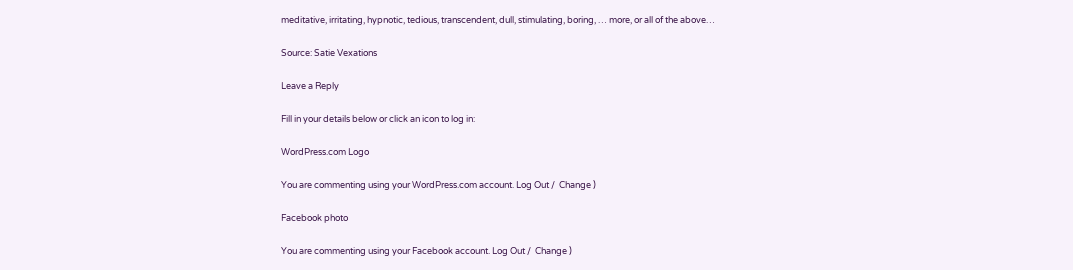meditative, irritating, hypnotic, tedious, transcendent, dull, stimulating, boring, … more, or all of the above…

Source: Satie Vexations

Leave a Reply

Fill in your details below or click an icon to log in:

WordPress.com Logo

You are commenting using your WordPress.com account. Log Out /  Change )

Facebook photo

You are commenting using your Facebook account. Log Out /  Change )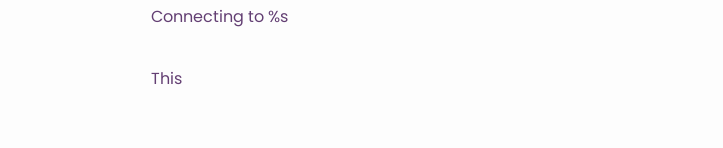Connecting to %s

This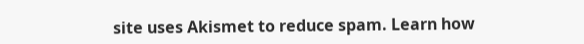site uses Akismet to reduce spam. Learn how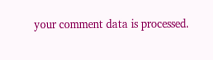your comment data is processed.